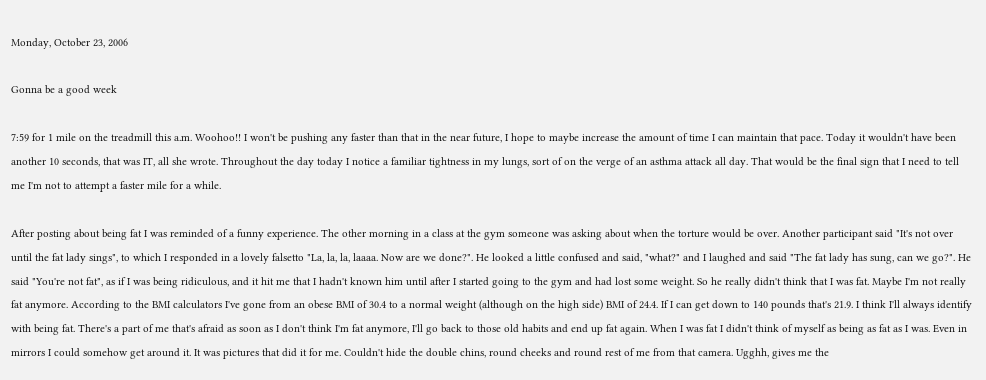Monday, October 23, 2006

Gonna be a good week

7:59 for 1 mile on the treadmill this a.m. Woohoo!! I won't be pushing any faster than that in the near future, I hope to maybe increase the amount of time I can maintain that pace. Today it wouldn't have been another 10 seconds, that was IT, all she wrote. Throughout the day today I notice a familiar tightness in my lungs, sort of on the verge of an asthma attack all day. That would be the final sign that I need to tell me I'm not to attempt a faster mile for a while.

After posting about being fat I was reminded of a funny experience. The other morning in a class at the gym someone was asking about when the torture would be over. Another participant said "It's not over until the fat lady sings", to which I responded in a lovely falsetto "La, la, la, laaaa. Now are we done?". He looked a little confused and said, "what?" and I laughed and said "The fat lady has sung, can we go?". He said "You're not fat", as if I was being ridiculous, and it hit me that I hadn't known him until after I started going to the gym and had lost some weight. So he really didn't think that I was fat. Maybe I'm not really fat anymore. According to the BMI calculators I've gone from an obese BMI of 30.4 to a normal weight (although on the high side) BMI of 24.4. If I can get down to 140 pounds that's 21.9. I think I'll always identify with being fat. There's a part of me that's afraid as soon as I don't think I'm fat anymore, I'll go back to those old habits and end up fat again. When I was fat I didn't think of myself as being as fat as I was. Even in mirrors I could somehow get around it. It was pictures that did it for me. Couldn't hide the double chins, round cheeks and round rest of me from that camera. Ugghh, gives me the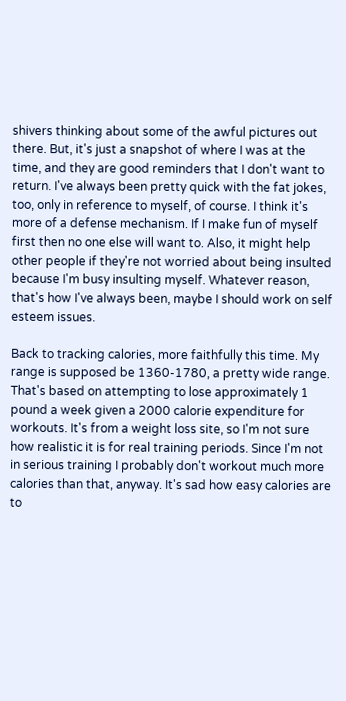shivers thinking about some of the awful pictures out there. But, it's just a snapshot of where I was at the time, and they are good reminders that I don't want to return. I've always been pretty quick with the fat jokes, too, only in reference to myself, of course. I think it's more of a defense mechanism. If I make fun of myself first then no one else will want to. Also, it might help other people if they're not worried about being insulted because I'm busy insulting myself. Whatever reason, that's how I've always been, maybe I should work on self esteem issues.

Back to tracking calories, more faithfully this time. My range is supposed be 1360-1780, a pretty wide range. That's based on attempting to lose approximately 1 pound a week given a 2000 calorie expenditure for workouts. It's from a weight loss site, so I'm not sure how realistic it is for real training periods. Since I'm not in serious training I probably don't workout much more calories than that, anyway. It's sad how easy calories are to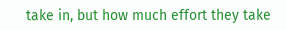take in, but how much effort they take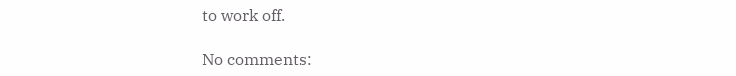to work off.

No comments: